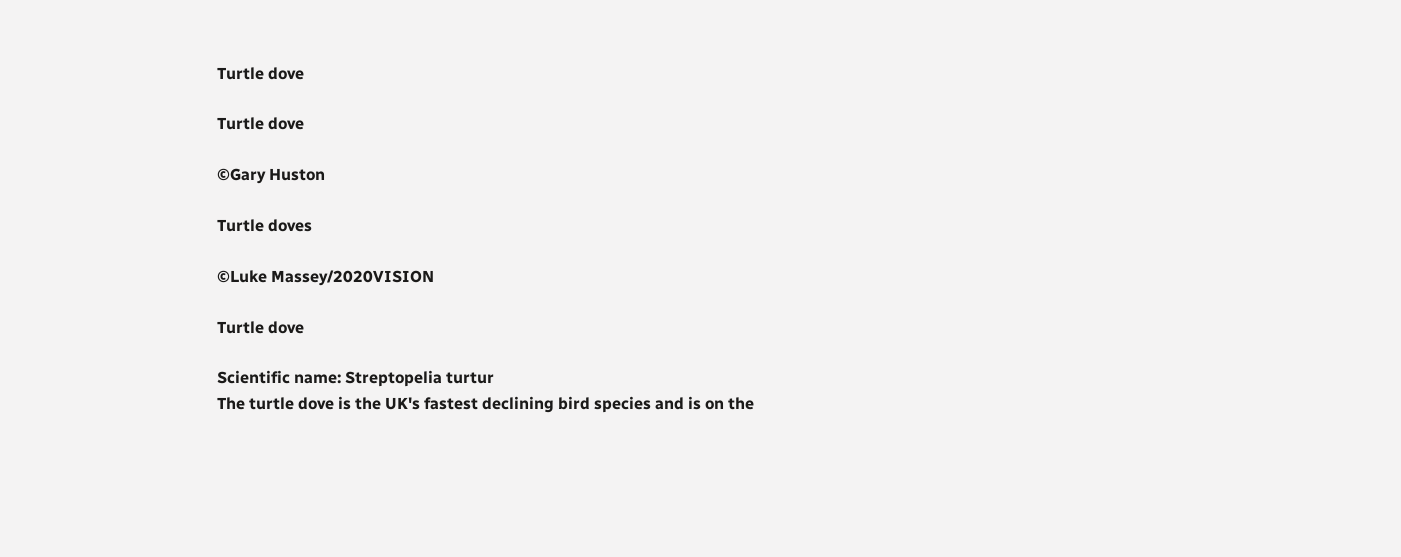Turtle dove

Turtle dove

©Gary Huston

Turtle doves

©Luke Massey/2020VISION

Turtle dove

Scientific name: Streptopelia turtur
The turtle dove is the UK's fastest declining bird species and is on the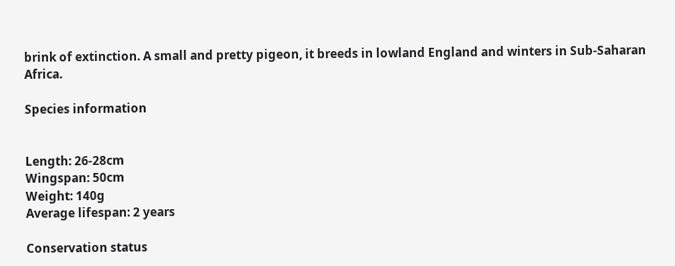brink of extinction. A small and pretty pigeon, it breeds in lowland England and winters in Sub-Saharan Africa.

Species information


Length: 26-28cm
Wingspan: 50cm
Weight: 140g
Average lifespan: 2 years

Conservation status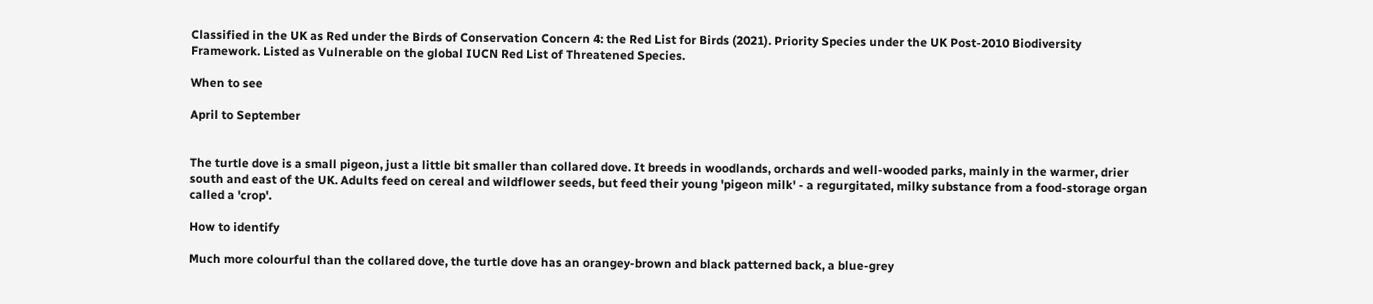Classified in the UK as Red under the Birds of Conservation Concern 4: the Red List for Birds (2021). Priority Species under the UK Post-2010 Biodiversity Framework. Listed as Vulnerable on the global IUCN Red List of Threatened Species.

When to see

April to September


The turtle dove is a small pigeon, just a little bit smaller than collared dove. It breeds in woodlands, orchards and well-wooded parks, mainly in the warmer, drier south and east of the UK. Adults feed on cereal and wildflower seeds, but feed their young 'pigeon milk' - a regurgitated, milky substance from a food-storage organ called a 'crop'.

How to identify

Much more colourful than the collared dove, the turtle dove has an orangey-brown and black patterned back, a blue-grey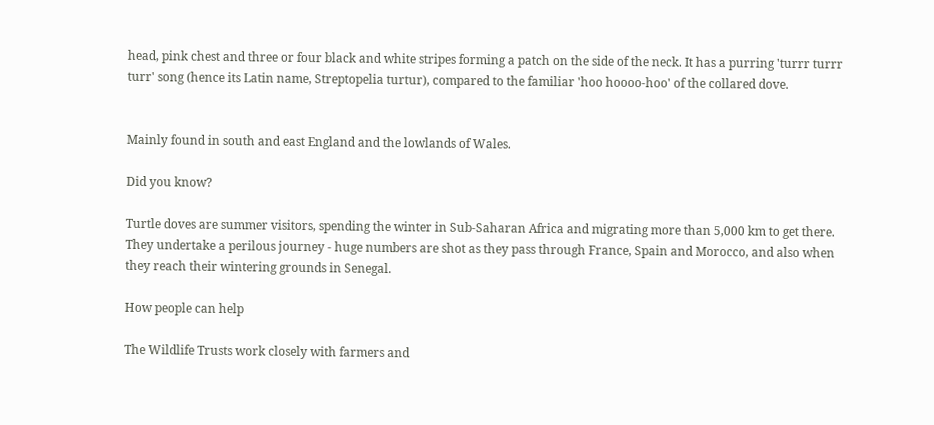head, pink chest and three or four black and white stripes forming a patch on the side of the neck. It has a purring 'turrr turrr turr' song (hence its Latin name, Streptopelia turtur), compared to the familiar 'hoo hoooo-hoo' of the collared dove.


Mainly found in south and east England and the lowlands of Wales.

Did you know?

Turtle doves are summer visitors, spending the winter in Sub-Saharan Africa and migrating more than 5,000 km to get there. They undertake a perilous journey - huge numbers are shot as they pass through France, Spain and Morocco, and also when they reach their wintering grounds in Senegal.

How people can help

The Wildlife Trusts work closely with farmers and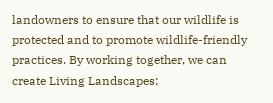landowners to ensure that our wildlife is protected and to promote wildlife-friendly practices. By working together, we can create Living Landscapes: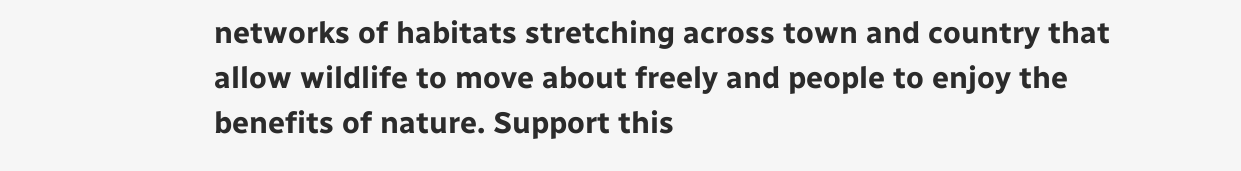networks of habitats stretching across town and country that allow wildlife to move about freely and people to enjoy the benefits of nature. Support this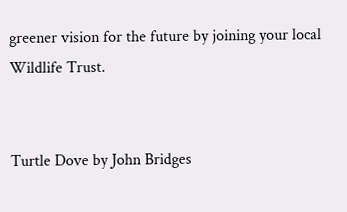greener vision for the future by joining your local Wildlife Trust.


Turtle Dove by John Bridges